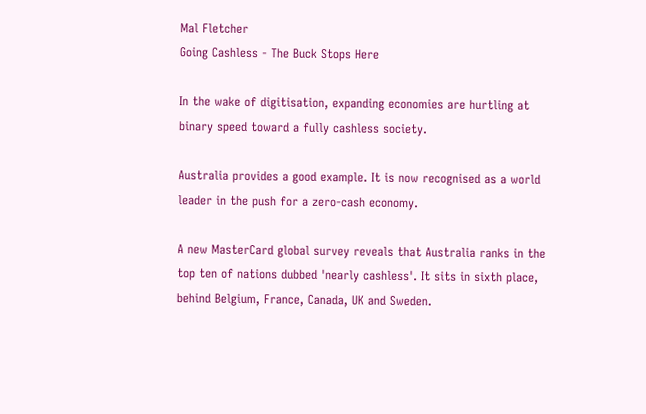Mal Fletcher
Going Cashless - The Buck Stops Here

In the wake of digitisation, expanding economies are hurtling at binary speed toward a fully cashless society.

Australia provides a good example. It is now recognised as a world leader in the push for a zero-cash economy.

A new MasterCard global survey reveals that Australia ranks in the top ten of nations dubbed 'nearly cashless'. It sits in sixth place, behind Belgium, France, Canada, UK and Sweden.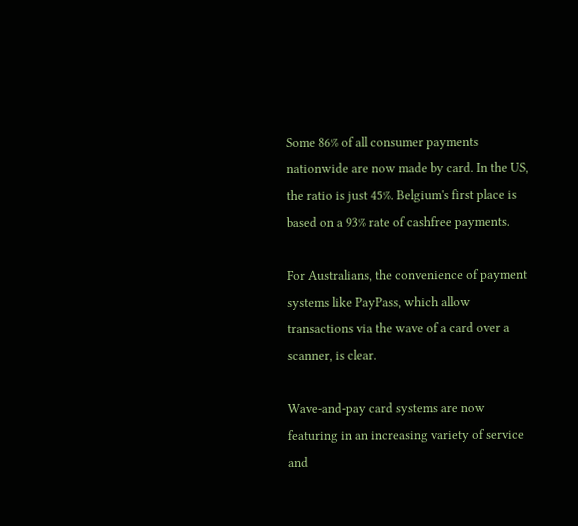Some 86% of all consumer payments nationwide are now made by card. In the US, the ratio is just 45%. Belgium's first place is based on a 93% rate of cashfree payments.

For Australians, the convenience of payment systems like PayPass, which allow transactions via the wave of a card over a scanner, is clear.

Wave-and-pay card systems are now featuring in an increasing variety of service and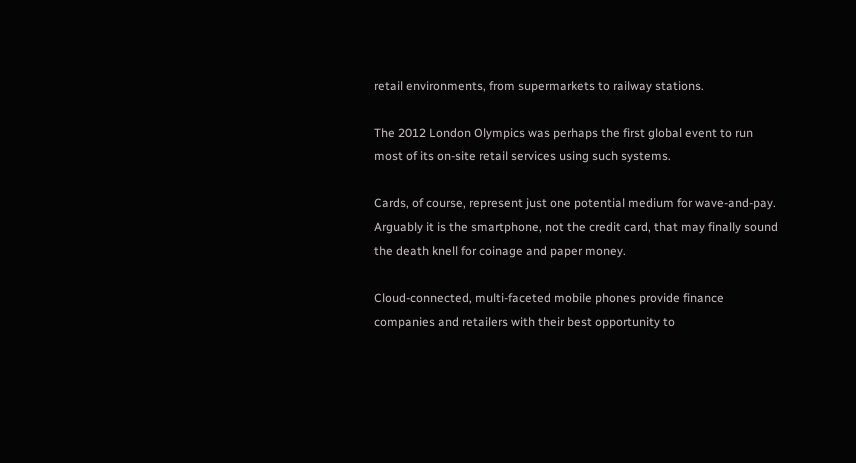retail environments, from supermarkets to railway stations.

The 2012 London Olympics was perhaps the first global event to run most of its on-site retail services using such systems.

Cards, of course, represent just one potential medium for wave-and-pay. Arguably it is the smartphone, not the credit card, that may finally sound the death knell for coinage and paper money.

Cloud-connected, multi-faceted mobile phones provide finance companies and retailers with their best opportunity to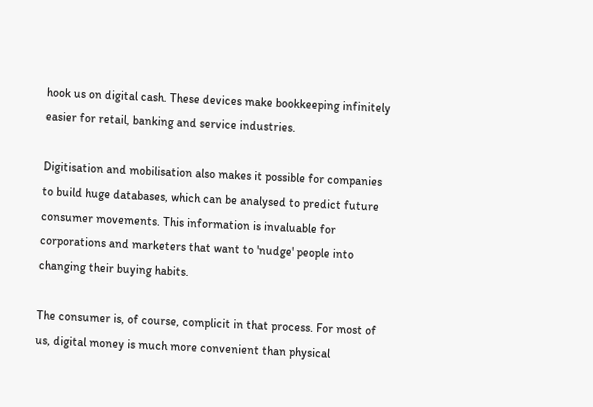hook us on digital cash. These devices make bookkeeping infinitely easier for retail, banking and service industries.

Digitisation and mobilisation also makes it possible for companies to build huge databases, which can be analysed to predict future consumer movements. This information is invaluable for corporations and marketers that want to 'nudge' people into changing their buying habits.

The consumer is, of course, complicit in that process. For most of us, digital money is much more convenient than physical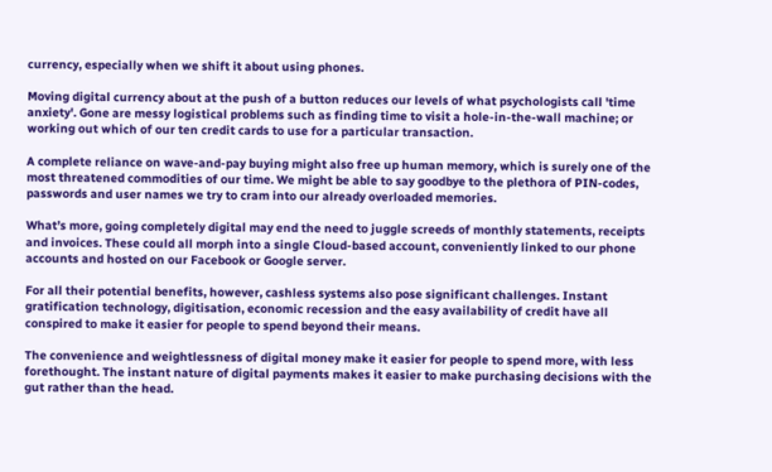currency, especially when we shift it about using phones.

Moving digital currency about at the push of a button reduces our levels of what psychologists call 'time anxiety'. Gone are messy logistical problems such as finding time to visit a hole-in-the-wall machine; or working out which of our ten credit cards to use for a particular transaction.

A complete reliance on wave-and-pay buying might also free up human memory, which is surely one of the most threatened commodities of our time. We might be able to say goodbye to the plethora of PIN-codes, passwords and user names we try to cram into our already overloaded memories.

What’s more, going completely digital may end the need to juggle screeds of monthly statements, receipts and invoices. These could all morph into a single Cloud-based account, conveniently linked to our phone accounts and hosted on our Facebook or Google server.

For all their potential benefits, however, cashless systems also pose significant challenges. Instant gratification technology, digitisation, economic recession and the easy availability of credit have all conspired to make it easier for people to spend beyond their means.

The convenience and weightlessness of digital money make it easier for people to spend more, with less forethought. The instant nature of digital payments makes it easier to make purchasing decisions with the gut rather than the head.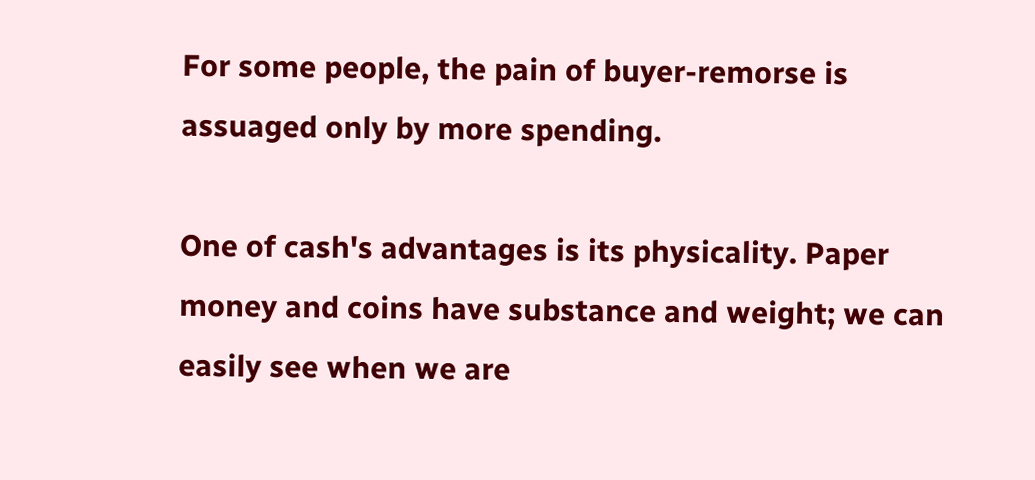For some people, the pain of buyer-remorse is assuaged only by more spending.

One of cash's advantages is its physicality. Paper money and coins have substance and weight; we can easily see when we are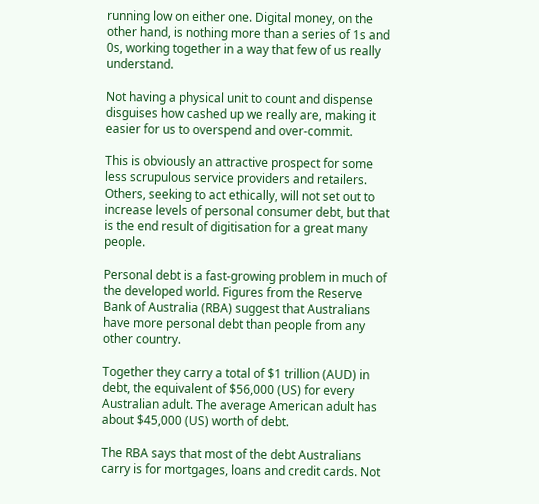running low on either one. Digital money, on the other hand, is nothing more than a series of 1s and 0s, working together in a way that few of us really understand.

Not having a physical unit to count and dispense disguises how cashed up we really are, making it easier for us to overspend and over-commit.

This is obviously an attractive prospect for some less scrupulous service providers and retailers. Others, seeking to act ethically, will not set out to increase levels of personal consumer debt, but that is the end result of digitisation for a great many people.

Personal debt is a fast-growing problem in much of the developed world. Figures from the Reserve Bank of Australia (RBA) suggest that Australians have more personal debt than people from any other country.

Together they carry a total of $1 trillion (AUD) in debt, the equivalent of $56,000 (US) for every Australian adult. The average American adult has about $45,000 (US) worth of debt.

The RBA says that most of the debt Australians carry is for mortgages, loans and credit cards. Not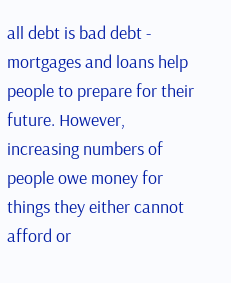all debt is bad debt - mortgages and loans help people to prepare for their future. However, increasing numbers of people owe money for things they either cannot afford or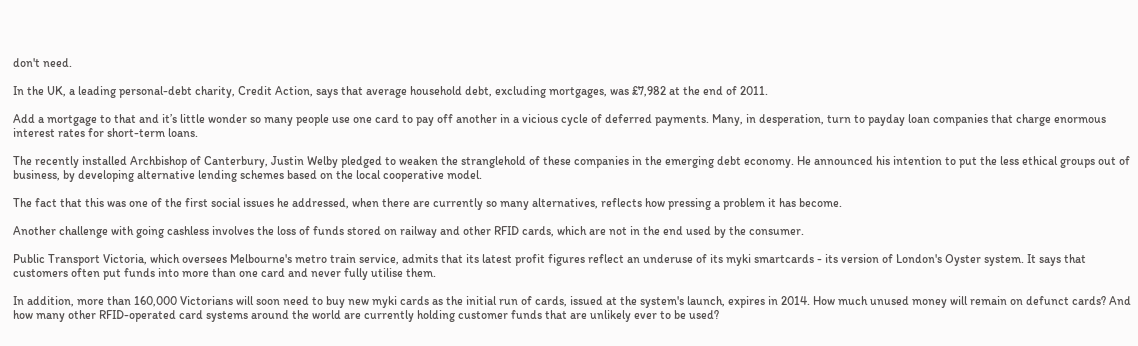don't need.

In the UK, a leading personal-debt charity, Credit Action, says that average household debt, excluding mortgages, was £7,982 at the end of 2011.

Add a mortgage to that and it’s little wonder so many people use one card to pay off another in a vicious cycle of deferred payments. Many, in desperation, turn to payday loan companies that charge enormous interest rates for short-term loans.

The recently installed Archbishop of Canterbury, Justin Welby pledged to weaken the stranglehold of these companies in the emerging debt economy. He announced his intention to put the less ethical groups out of business, by developing alternative lending schemes based on the local cooperative model.

The fact that this was one of the first social issues he addressed, when there are currently so many alternatives, reflects how pressing a problem it has become.

Another challenge with going cashless involves the loss of funds stored on railway and other RFID cards, which are not in the end used by the consumer.

Public Transport Victoria, which oversees Melbourne's metro train service, admits that its latest profit figures reflect an underuse of its myki smartcards - its version of London's Oyster system. It says that customers often put funds into more than one card and never fully utilise them.

In addition, more than 160,000 Victorians will soon need to buy new myki cards as the initial run of cards, issued at the system's launch, expires in 2014. How much unused money will remain on defunct cards? And how many other RFID-operated card systems around the world are currently holding customer funds that are unlikely ever to be used?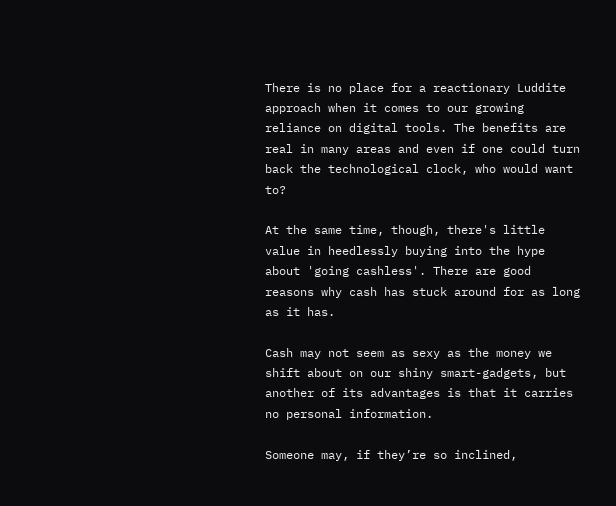There is no place for a reactionary Luddite approach when it comes to our growing reliance on digital tools. The benefits are real in many areas and even if one could turn back the technological clock, who would want to?

At the same time, though, there's little value in heedlessly buying into the hype about 'going cashless'. There are good reasons why cash has stuck around for as long as it has.

Cash may not seem as sexy as the money we shift about on our shiny smart-gadgets, but another of its advantages is that it carries no personal information.

Someone may, if they’re so inclined,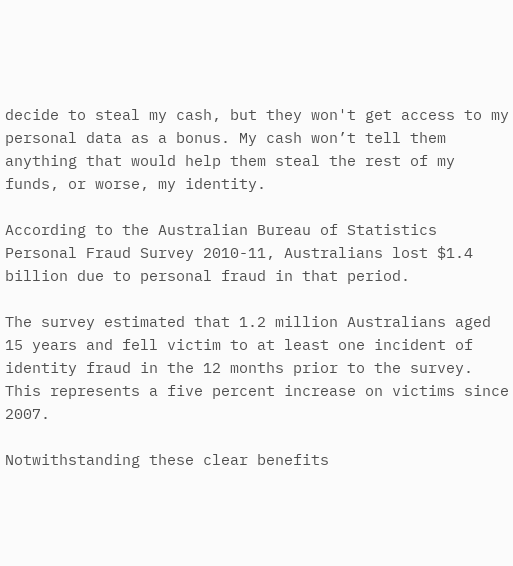decide to steal my cash, but they won't get access to my personal data as a bonus. My cash won’t tell them anything that would help them steal the rest of my funds, or worse, my identity.

According to the Australian Bureau of Statistics Personal Fraud Survey 2010-11, Australians lost $1.4 billion due to personal fraud in that period.

The survey estimated that 1.2 million Australians aged 15 years and fell victim to at least one incident of identity fraud in the 12 months prior to the survey. This represents a five percent increase on victims since 2007.

Notwithstanding these clear benefits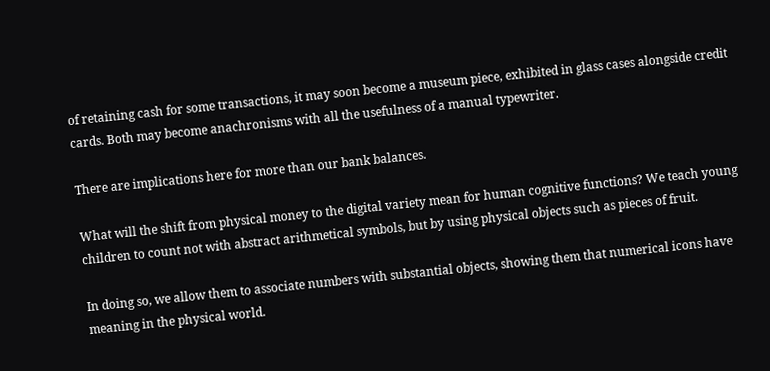of retaining cash for some transactions, it may soon become a museum piece, exhibited in glass cases alongside credit cards. Both may become anachronisms with all the usefulness of a manual typewriter.

There are implications here for more than our bank balances.

What will the shift from physical money to the digital variety mean for human cognitive functions? We teach young children to count not with abstract arithmetical symbols, but by using physical objects such as pieces of fruit.

In doing so, we allow them to associate numbers with substantial objects, showing them that numerical icons have meaning in the physical world.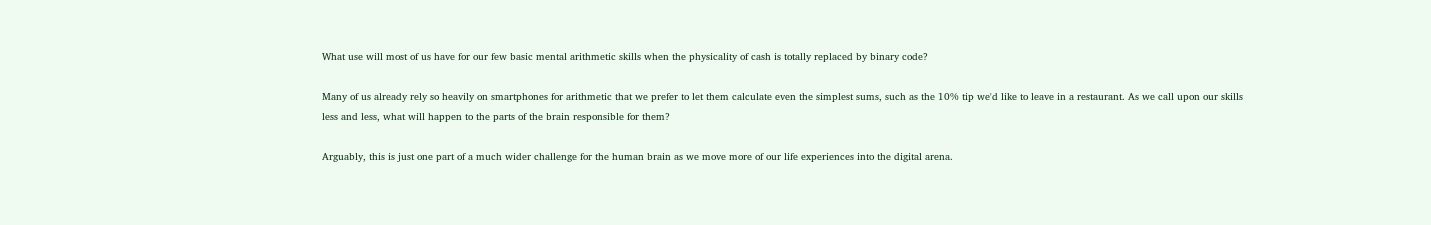What use will most of us have for our few basic mental arithmetic skills when the physicality of cash is totally replaced by binary code?

Many of us already rely so heavily on smartphones for arithmetic that we prefer to let them calculate even the simplest sums, such as the 10% tip we'd like to leave in a restaurant. As we call upon our skills less and less, what will happen to the parts of the brain responsible for them?

Arguably, this is just one part of a much wider challenge for the human brain as we move more of our life experiences into the digital arena.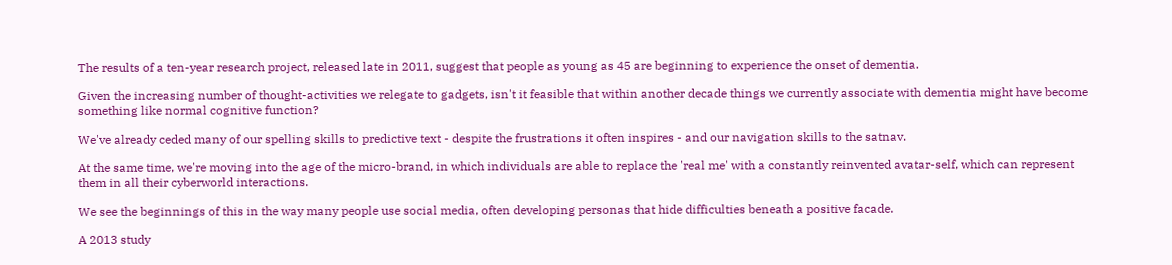The results of a ten-year research project, released late in 2011, suggest that people as young as 45 are beginning to experience the onset of dementia.

Given the increasing number of thought-activities we relegate to gadgets, isn't it feasible that within another decade things we currently associate with dementia might have become something like normal cognitive function?

We've already ceded many of our spelling skills to predictive text - despite the frustrations it often inspires - and our navigation skills to the satnav.

At the same time, we're moving into the age of the micro-brand, in which individuals are able to replace the 'real me' with a constantly reinvented avatar-self, which can represent them in all their cyberworld interactions.

We see the beginnings of this in the way many people use social media, often developing personas that hide difficulties beneath a positive facade.

A 2013 study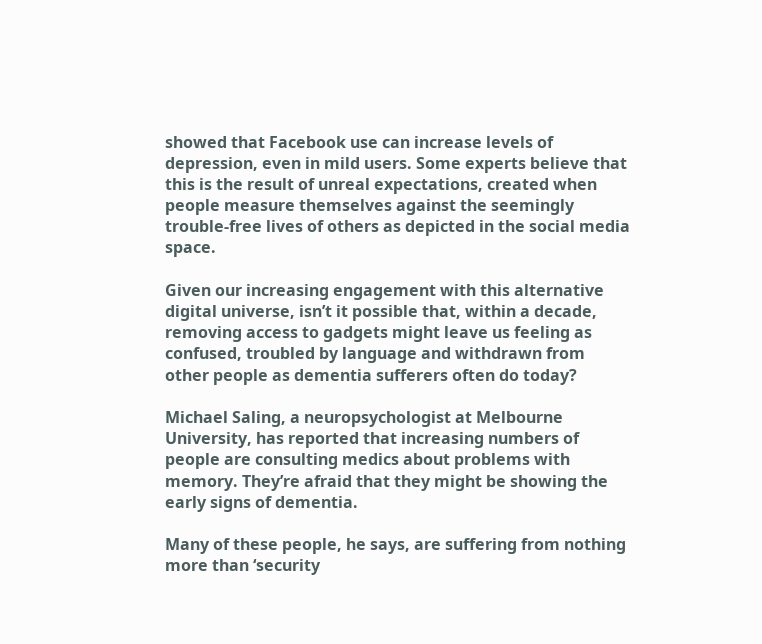showed that Facebook use can increase levels of depression, even in mild users. Some experts believe that this is the result of unreal expectations, created when people measure themselves against the seemingly trouble-free lives of others as depicted in the social media space.

Given our increasing engagement with this alternative digital universe, isn’t it possible that, within a decade, removing access to gadgets might leave us feeling as confused, troubled by language and withdrawn from other people as dementia sufferers often do today?

Michael Saling, a neuropsychologist at Melbourne University, has reported that increasing numbers of people are consulting medics about problems with memory. They’re afraid that they might be showing the early signs of dementia.

Many of these people, he says, are suffering from nothing more than ‘security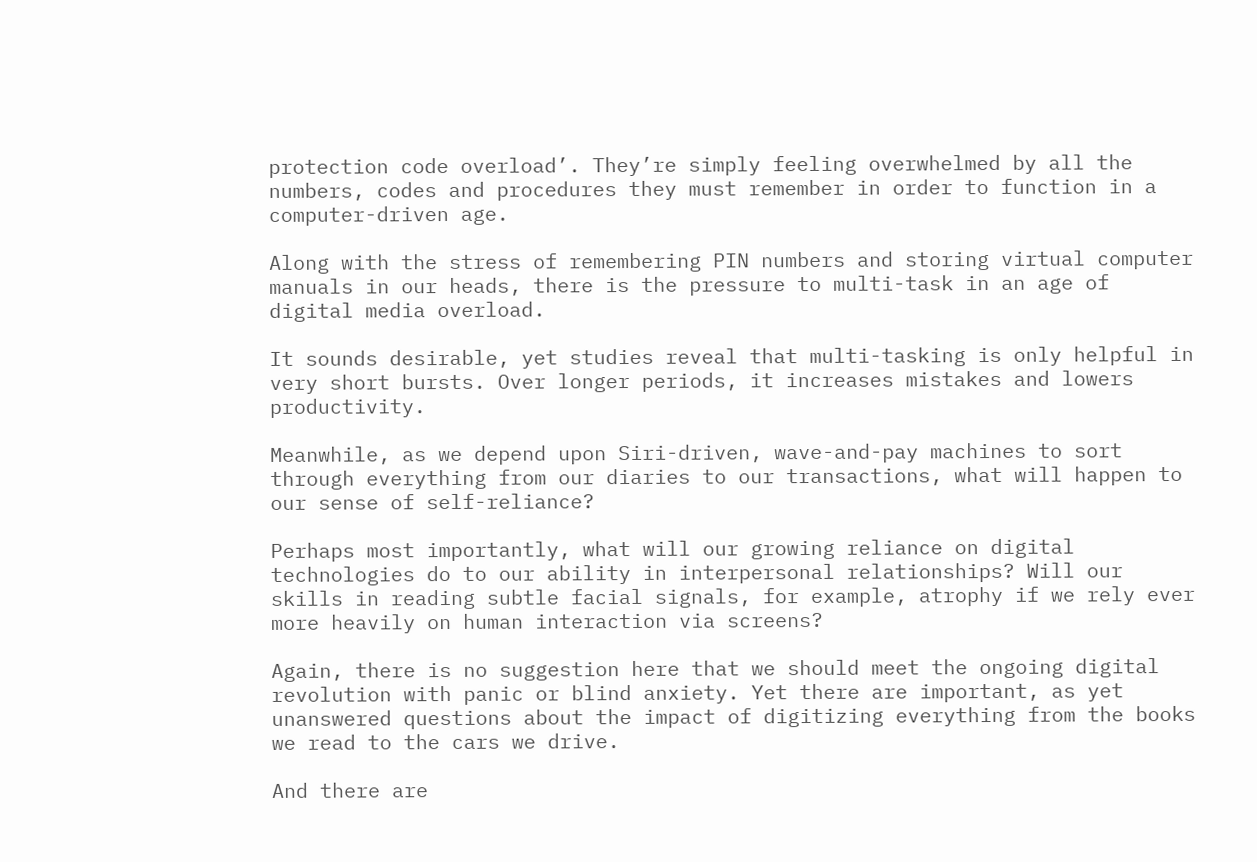protection code overload’. They’re simply feeling overwhelmed by all the numbers, codes and procedures they must remember in order to function in a computer-driven age.

Along with the stress of remembering PIN numbers and storing virtual computer manuals in our heads, there is the pressure to multi-task in an age of digital media overload.

It sounds desirable, yet studies reveal that multi-tasking is only helpful in very short bursts. Over longer periods, it increases mistakes and lowers productivity.

Meanwhile, as we depend upon Siri-driven, wave-and-pay machines to sort through everything from our diaries to our transactions, what will happen to our sense of self-reliance?

Perhaps most importantly, what will our growing reliance on digital technologies do to our ability in interpersonal relationships? Will our skills in reading subtle facial signals, for example, atrophy if we rely ever more heavily on human interaction via screens?

Again, there is no suggestion here that we should meet the ongoing digital revolution with panic or blind anxiety. Yet there are important, as yet unanswered questions about the impact of digitizing everything from the books we read to the cars we drive.

And there are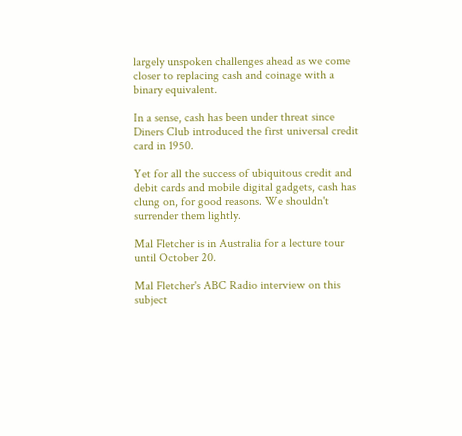largely unspoken challenges ahead as we come closer to replacing cash and coinage with a binary equivalent.

In a sense, cash has been under threat since Diners Club introduced the first universal credit card in 1950.

Yet for all the success of ubiquitous credit and debit cards and mobile digital gadgets, cash has clung on, for good reasons. We shouldn't surrender them lightly.

Mal Fletcher is in Australia for a lecture tour until October 20.

Mal Fletcher's ABC Radio interview on this subject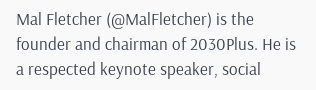Mal Fletcher (@MalFletcher) is the founder and chairman of 2030Plus. He is a respected keynote speaker, social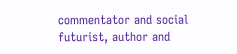commentator and social futurist, author and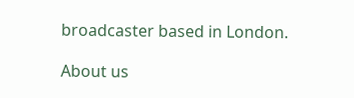broadcaster based in London.

About us